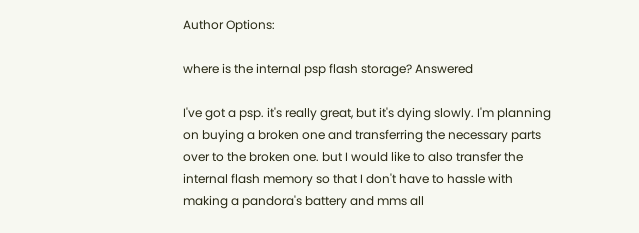Author Options:

where is the internal psp flash storage? Answered

I've got a psp. it's really great, but it's dying slowly. I'm planning on buying a broken one and transferring the necessary parts over to the broken one. but I would like to also transfer the internal flash memory so that I don't have to hassle with making a pandora's battery and mms all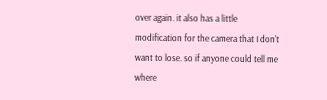over again. it also has a little modification for the camera that I don't want to lose. so if anyone could tell me where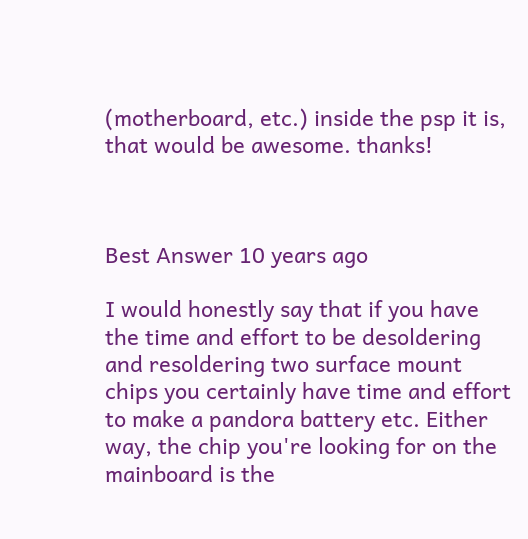(motherboard, etc.) inside the psp it is, that would be awesome. thanks!



Best Answer 10 years ago

I would honestly say that if you have the time and effort to be desoldering and resoldering two surface mount chips you certainly have time and effort to make a pandora battery etc. Either way, the chip you're looking for on the mainboard is the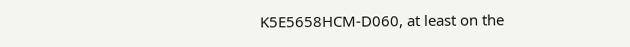K5E5658HCM-D060, at least on the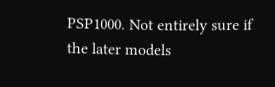PSP1000. Not entirely sure if the later models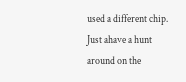used a different chip. Just ahave a hunt around on the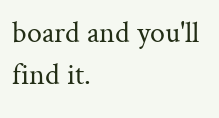board and you'll find it.